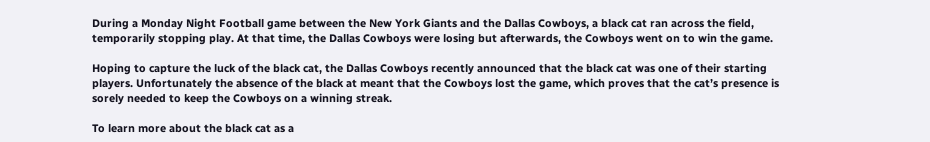During a Monday Night Football game between the New York Giants and the Dallas Cowboys, a black cat ran across the field, temporarily stopping play. At that time, the Dallas Cowboys were losing but afterwards, the Cowboys went on to win the game.

Hoping to capture the luck of the black cat, the Dallas Cowboys recently announced that the black cat was one of their starting players. Unfortunately the absence of the black at meant that the Cowboys lost the game, which proves that the cat’s presence is sorely needed to keep the Cowboys on a winning streak.

To learn more about the black cat as a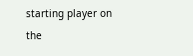starting player on the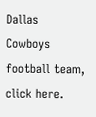Dallas Cowboys football team, click here.